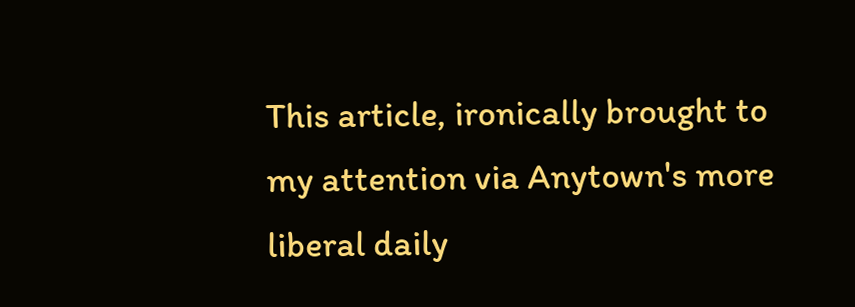This article, ironically brought to my attention via Anytown's more liberal daily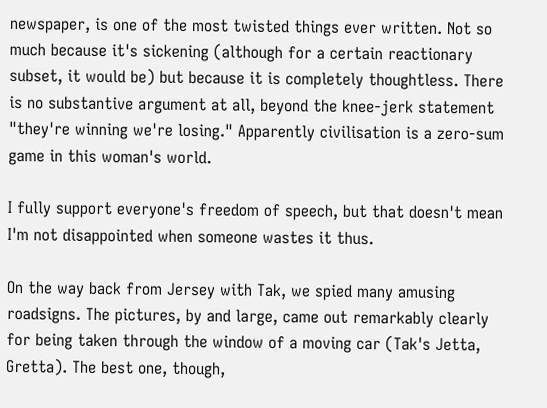newspaper, is one of the most twisted things ever written. Not so much because it's sickening (although for a certain reactionary subset, it would be) but because it is completely thoughtless. There is no substantive argument at all, beyond the knee-jerk statement "they're winning we're losing." Apparently civilisation is a zero-sum game in this woman's world.

I fully support everyone's freedom of speech, but that doesn't mean I'm not disappointed when someone wastes it thus.

On the way back from Jersey with Tak, we spied many amusing roadsigns. The pictures, by and large, came out remarkably clearly for being taken through the window of a moving car (Tak's Jetta, Gretta). The best one, though,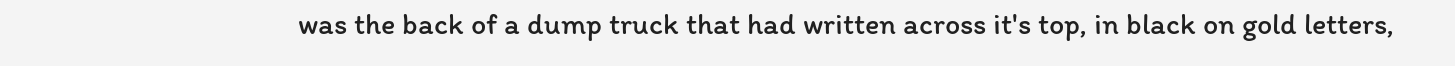was the back of a dump truck that had written across it's top, in black on gold letters,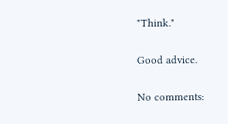"Think."

Good advice.

No comments: